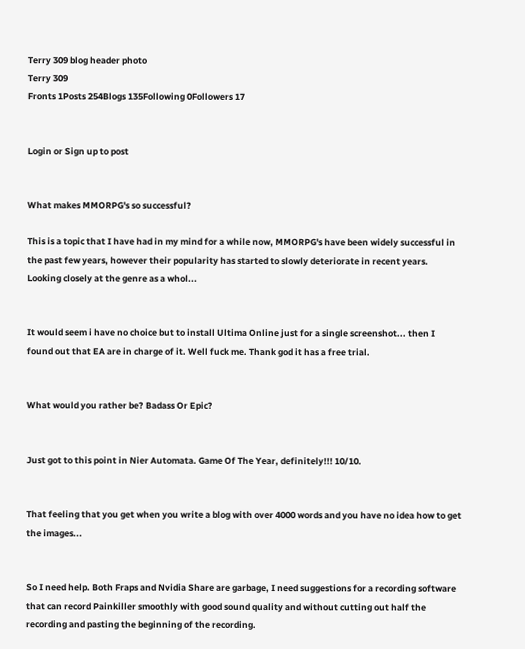Terry 309 blog header photo
Terry 309
Fronts 1Posts 254Blogs 135Following 0Followers 17


Login or Sign up to post


What makes MMORPG's so successful?

This is a topic that I have had in my mind for a while now, MMORPG's have been widely successful in the past few years, however their popularity has started to slowly deteriorate in recent years. Looking closely at the genre as a whol...


It would seem i have no choice but to install Ultima Online just for a single screenshot... then I found out that EA are in charge of it. Well fuck me. Thank god it has a free trial.


What would you rather be? Badass Or Epic?


Just got to this point in Nier Automata. Game Of The Year, definitely!!! 10/10.


That feeling that you get when you write a blog with over 4000 words and you have no idea how to get the images...


So I need help. Both Fraps and Nvidia Share are garbage, I need suggestions for a recording software that can record Painkiller smoothly with good sound quality and without cutting out half the recording and pasting the beginning of the recording.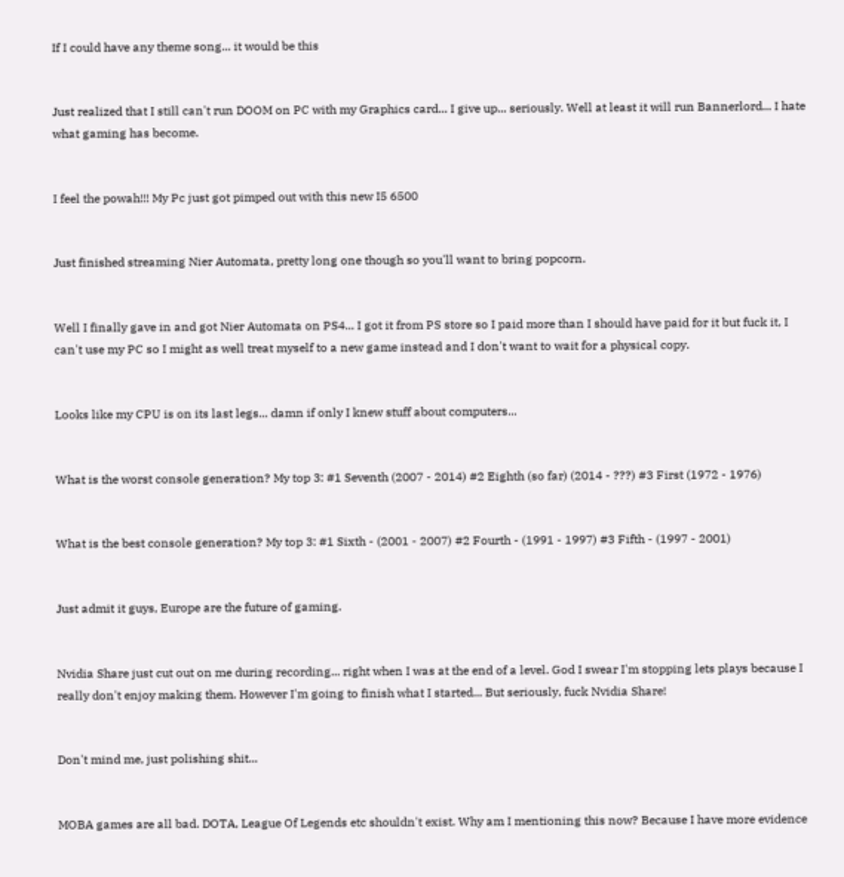If I could have any theme song... it would be this


Just realized that I still can't run DOOM on PC with my Graphics card... I give up... seriously. Well at least it will run Bannerlord... I hate what gaming has become.


I feel the powah!!! My Pc just got pimped out with this new I5 6500


Just finished streaming Nier Automata, pretty long one though so you'll want to bring popcorn.


Well I finally gave in and got Nier Automata on PS4... I got it from PS store so I paid more than I should have paid for it but fuck it, I can't use my PC so I might as well treat myself to a new game instead and I don't want to wait for a physical copy.


Looks like my CPU is on its last legs... damn if only I knew stuff about computers...


What is the worst console generation? My top 3: #1 Seventh (2007 - 2014) #2 Eighth (so far) (2014 - ???) #3 First (1972 - 1976)


What is the best console generation? My top 3: #1 Sixth - (2001 - 2007) #2 Fourth - (1991 - 1997) #3 Fifth - (1997 - 2001)


Just admit it guys, Europe are the future of gaming.


Nvidia Share just cut out on me during recording... right when I was at the end of a level. God I swear I'm stopping lets plays because I really don't enjoy making them. However I'm going to finish what I started... But seriously, fuck Nvidia Share!


Don't mind me, just polishing shit...


MOBA games are all bad. DOTA, League Of Legends etc shouldn't exist. Why am I mentioning this now? Because I have more evidence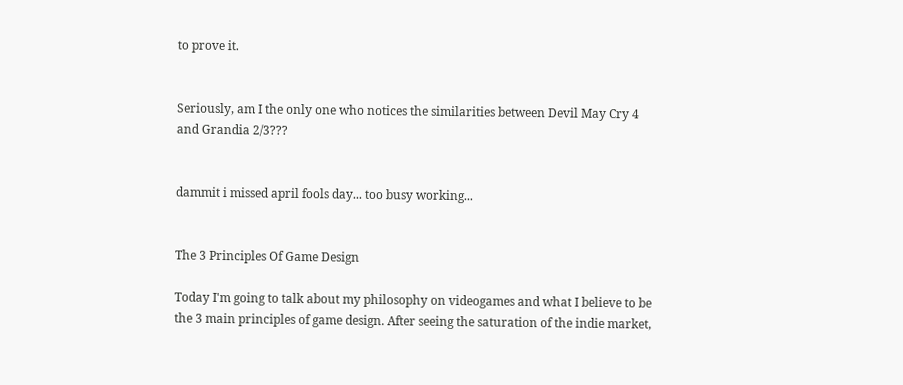to prove it.


Seriously, am I the only one who notices the similarities between Devil May Cry 4 and Grandia 2/3???


dammit i missed april fools day... too busy working...


The 3 Principles Of Game Design

Today I'm going to talk about my philosophy on videogames and what I believe to be the 3 main principles of game design. After seeing the saturation of the indie market,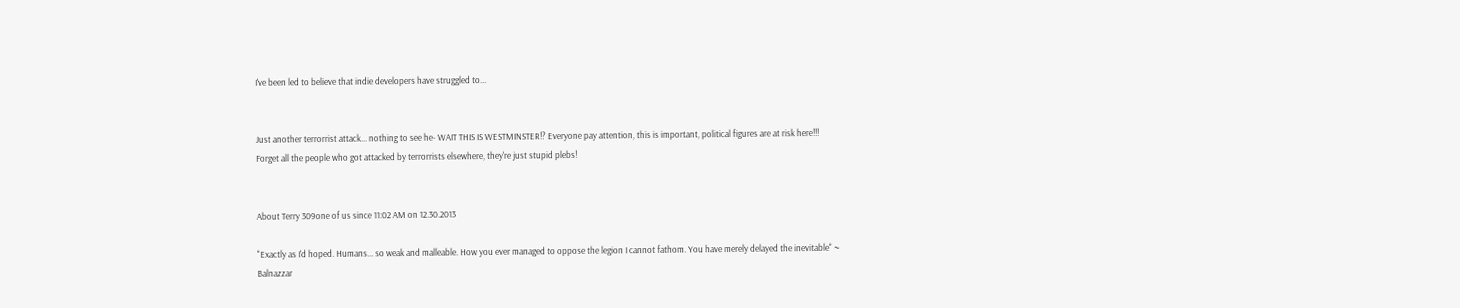I've been led to believe that indie developers have struggled to...


Just another terrorrist attack... nothing to see he- WAIT THIS IS WESTMINSTER!? Everyone pay attention, this is important, political figures are at risk here!!! Forget all the people who got attacked by terrorrists elsewhere, they're just stupid plebs!


About Terry 309one of us since 11:02 AM on 12.30.2013

"Exactly as I'd hoped. Humans... so weak and malleable. How you ever managed to oppose the legion I cannot fathom. You have merely delayed the inevitable" ~ Balnazzar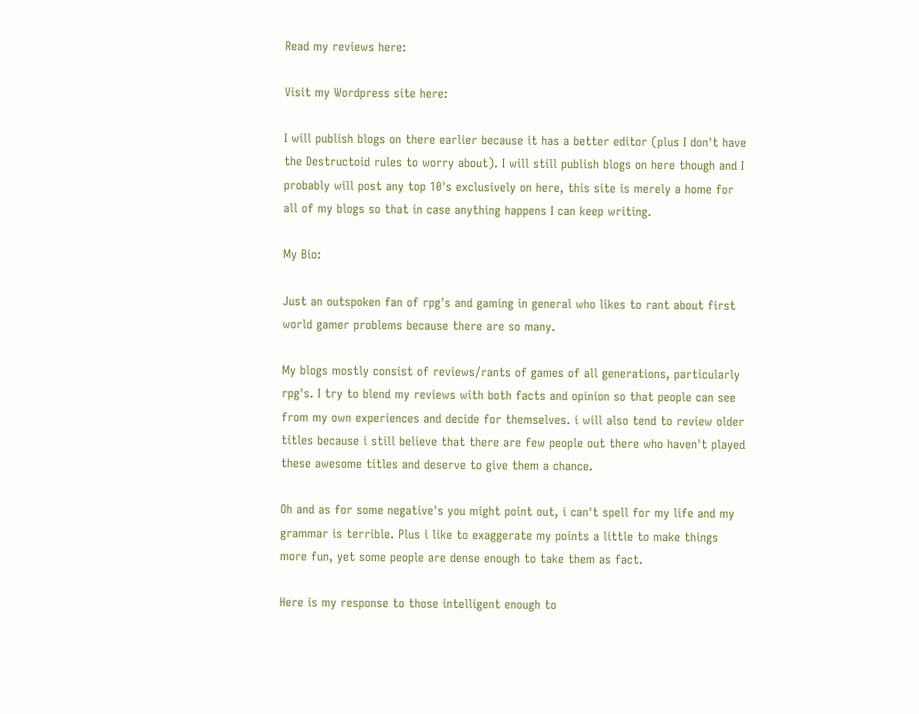Read my reviews here:

Visit my Wordpress site here:

I will publish blogs on there earlier because it has a better editor (plus I don't have the Destructoid rules to worry about). I will still publish blogs on here though and I probably will post any top 10's exclusively on here, this site is merely a home for all of my blogs so that in case anything happens I can keep writing.

My Bio:

Just an outspoken fan of rpg's and gaming in general who likes to rant about first world gamer problems because there are so many.

My blogs mostly consist of reviews/rants of games of all generations, particularly rpg's. I try to blend my reviews with both facts and opinion so that people can see from my own experiences and decide for themselves. i will also tend to review older titles because i still believe that there are few people out there who haven't played these awesome titles and deserve to give them a chance.

Oh and as for some negative's you might point out, i can't spell for my life and my grammar is terrible. Plus i like to exaggerate my points a little to make things more fun, yet some people are dense enough to take them as fact.

Here is my response to those intelligent enough to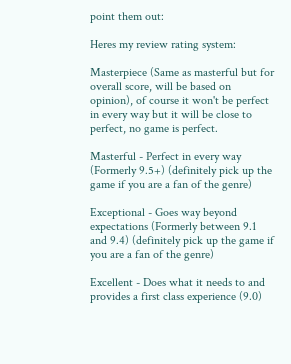point them out:

Heres my review rating system:

Masterpiece (Same as masterful but for overall score, will be based on opinion), of course it won't be perfect in every way but it will be close to perfect, no game is perfect.

Masterful - Perfect in every way (Formerly 9.5+) (definitely pick up the game if you are a fan of the genre)

Exceptional - Goes way beyond expectations (Formerly between 9.1 and 9.4) (definitely pick up the game if you are a fan of the genre)

Excellent - Does what it needs to and provides a first class experience (9.0)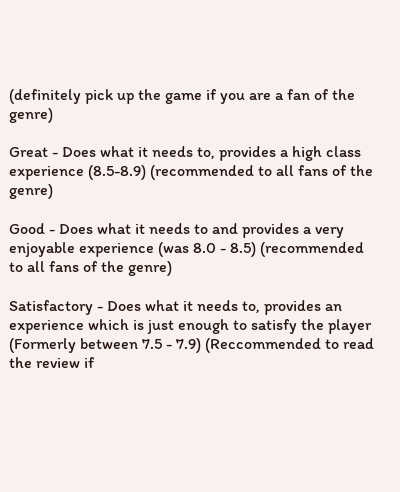(definitely pick up the game if you are a fan of the genre)

Great - Does what it needs to, provides a high class experience (8.5-8.9) (recommended to all fans of the genre)

Good - Does what it needs to and provides a very enjoyable experience (was 8.0 - 8.5) (recommended to all fans of the genre)

Satisfactory - Does what it needs to, provides an experience which is just enough to satisfy the player (Formerly between 7.5 - 7.9) (Reccommended to read the review if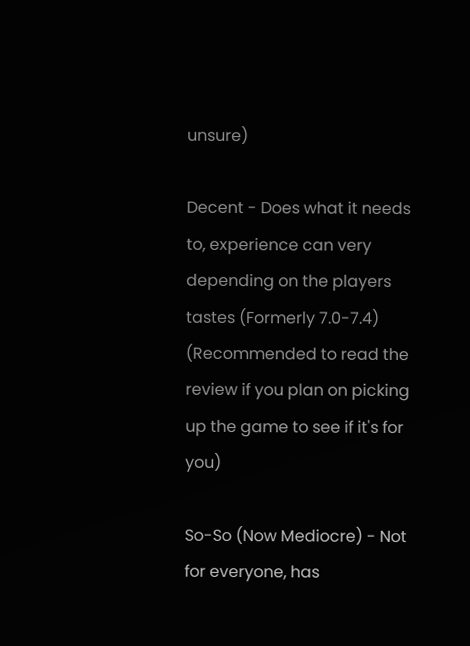unsure)

Decent - Does what it needs to, experience can very depending on the players tastes (Formerly 7.0-7.4) (Recommended to read the review if you plan on picking up the game to see if it's for you)

So-So (Now Mediocre) - Not for everyone, has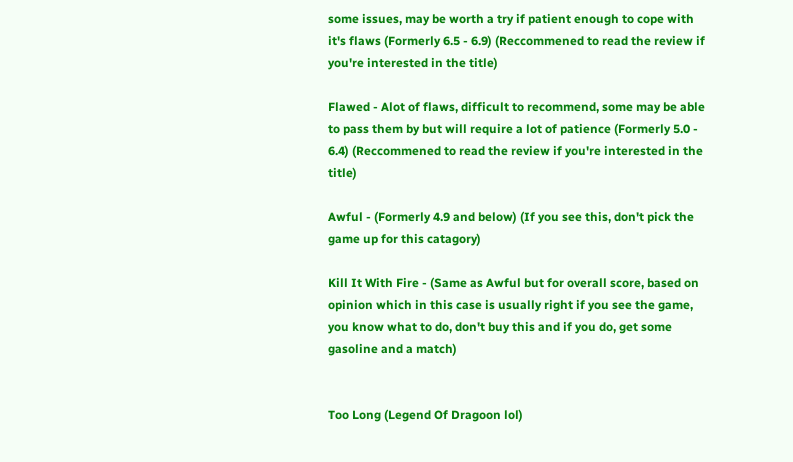some issues, may be worth a try if patient enough to cope with it's flaws (Formerly 6.5 - 6.9) (Reccommened to read the review if you're interested in the title)

Flawed - Alot of flaws, difficult to recommend, some may be able to pass them by but will require a lot of patience (Formerly 5.0 - 6.4) (Reccommened to read the review if you're interested in the title)

Awful - (Formerly 4.9 and below) (If you see this, don't pick the game up for this catagory)

Kill It With Fire - (Same as Awful but for overall score, based on opinion which in this case is usually right if you see the game, you know what to do, don't buy this and if you do, get some gasoline and a match)


Too Long (Legend Of Dragoon lol)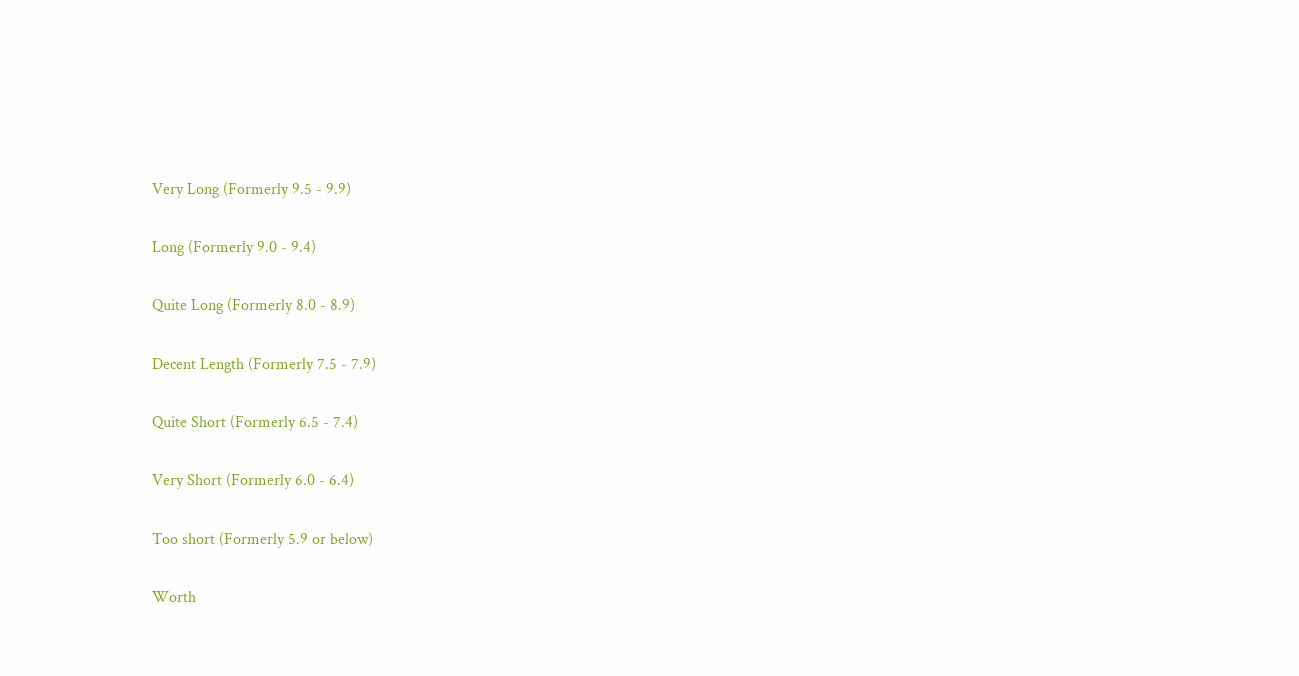Very Long (Formerly 9.5 - 9.9)

Long (Formerly 9.0 - 9.4)

Quite Long (Formerly 8.0 - 8.9)

Decent Length (Formerly 7.5 - 7.9)

Quite Short (Formerly 6.5 - 7.4)

Very Short (Formerly 6.0 - 6.4)

Too short (Formerly 5.9 or below)

Worth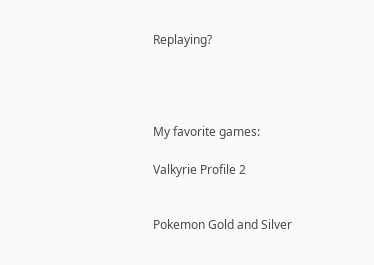Replaying?




My favorite games:

Valkyrie Profile 2


Pokemon Gold and Silver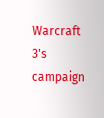Warcraft 3's campaign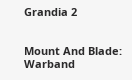Grandia 2


Mount And Blade: Warband